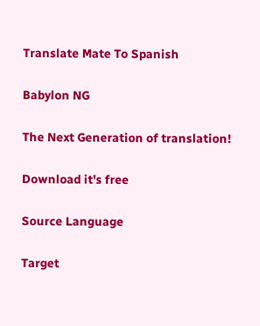Translate Mate To Spanish

Babylon NG

The Next Generation of translation!

Download it's free

Source Language

Target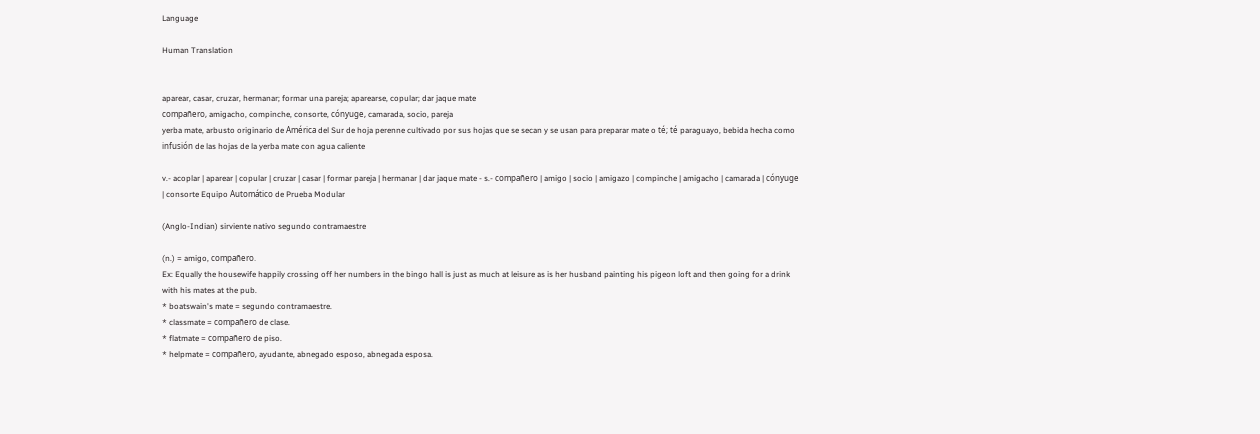Language

Human Translation


aparear, casar, cruzar, hermanar; formar una pareja; aparearse, copular; dar jaque mate
compañero, amigacho, compinche, consorte, cónyuge, camarada, socio, pareja
yerba mate, arbusto originario de América del Sur de hoja perenne cultivado por sus hojas que se secan y se usan para preparar mate o té; té paraguayo, bebida hecha como infusión de las hojas de la yerba mate con agua caliente

v.- acoplar | aparear | copular | cruzar | casar | formar pareja | hermanar | dar jaque mate - s.- compañero | amigo | socio | amigazo | compinche | amigacho | camarada | cónyuge | consorte Equipo Automático de Prueba Modular

(Anglo-Indian) sirviente nativo segundo contramaestre

(n.) = amigo, compañero.
Ex: Equally the housewife happily crossing off her numbers in the bingo hall is just as much at leisure as is her husband painting his pigeon loft and then going for a drink with his mates at the pub.
* boatswain's mate = segundo contramaestre.
* classmate = compañero de clase.
* flatmate = compañero de piso.
* helpmate = compañero, ayudante, abnegado esposo, abnegada esposa.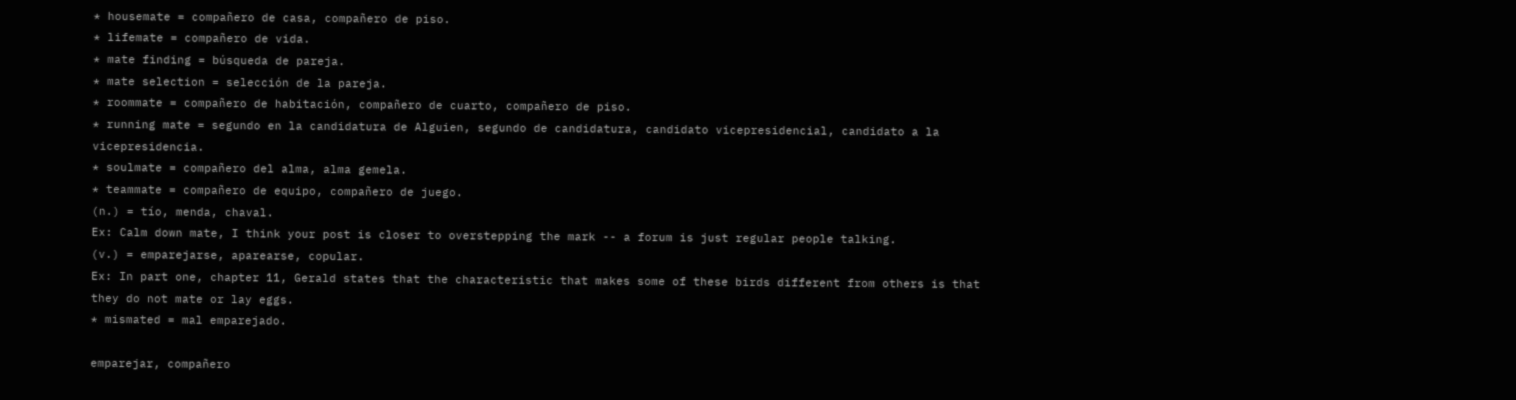* housemate = compañero de casa, compañero de piso.
* lifemate = compañero de vida.
* mate finding = búsqueda de pareja.
* mate selection = selección de la pareja.
* roommate = compañero de habitación, compañero de cuarto, compañero de piso.
* running mate = segundo en la candidatura de Alguien, segundo de candidatura, candidato vicepresidencial, candidato a la vicepresidencia.
* soulmate = compañero del alma, alma gemela.
* teammate = compañero de equipo, compañero de juego.
(n.) = tío, menda, chaval.
Ex: Calm down mate, I think your post is closer to overstepping the mark -- a forum is just regular people talking.
(v.) = emparejarse, aparearse, copular.
Ex: In part one, chapter 11, Gerald states that the characteristic that makes some of these birds different from others is that they do not mate or lay eggs.
* mismated = mal emparejado.

emparejar, compañero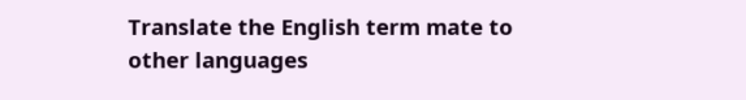Translate the English term mate to other languages